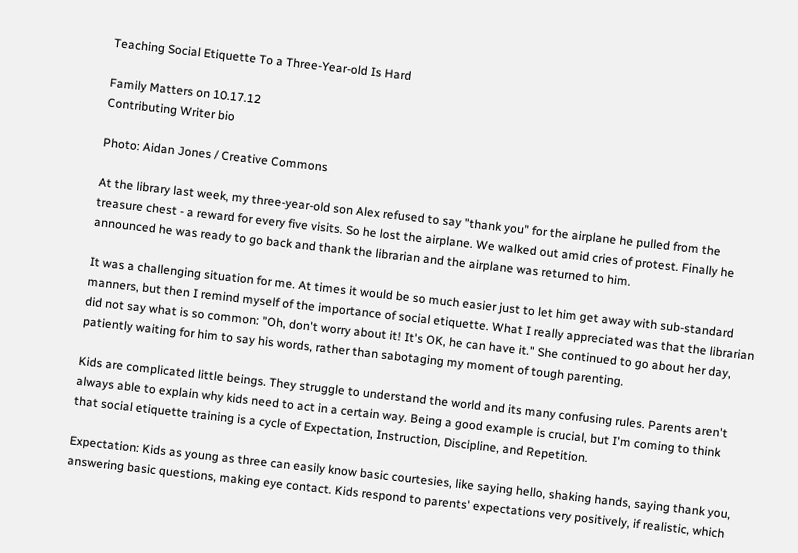Teaching Social Etiquette To a Three-Year-old Is Hard

Family Matters on 10.17.12
Contributing Writer bio

Photo: Aidan Jones / Creative Commons

At the library last week, my three-year-old son Alex refused to say "thank you" for the airplane he pulled from the treasure chest - a reward for every five visits. So he lost the airplane. We walked out amid cries of protest. Finally he announced he was ready to go back and thank the librarian and the airplane was returned to him.

It was a challenging situation for me. At times it would be so much easier just to let him get away with sub-standard manners, but then I remind myself of the importance of social etiquette. What I really appreciated was that the librarian did not say what is so common: "Oh, don't worry about it! It's OK, he can have it." She continued to go about her day, patiently waiting for him to say his words, rather than sabotaging my moment of tough parenting.

Kids are complicated little beings. They struggle to understand the world and its many confusing rules. Parents aren't always able to explain why kids need to act in a certain way. Being a good example is crucial, but I'm coming to think that social etiquette training is a cycle of Expectation, Instruction, Discipline, and Repetition.

Expectation: Kids as young as three can easily know basic courtesies, like saying hello, shaking hands, saying thank you, answering basic questions, making eye contact. Kids respond to parents' expectations very positively, if realistic, which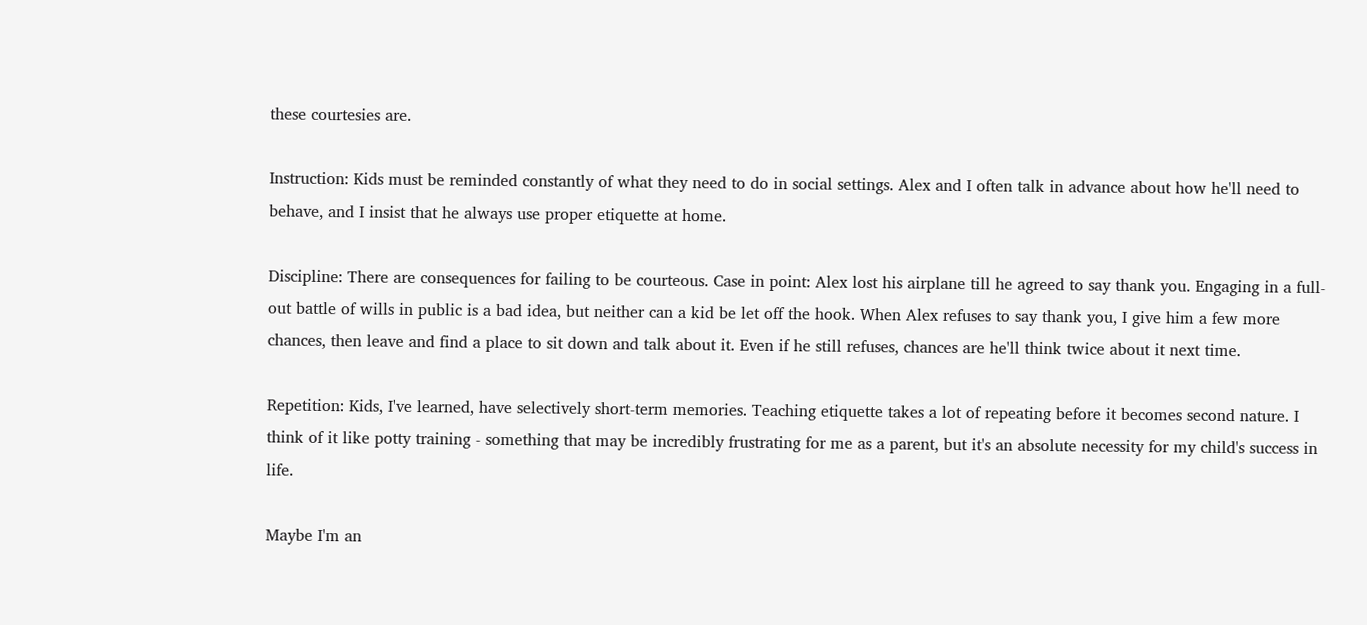these courtesies are.

Instruction: Kids must be reminded constantly of what they need to do in social settings. Alex and I often talk in advance about how he'll need to behave, and I insist that he always use proper etiquette at home.

Discipline: There are consequences for failing to be courteous. Case in point: Alex lost his airplane till he agreed to say thank you. Engaging in a full-out battle of wills in public is a bad idea, but neither can a kid be let off the hook. When Alex refuses to say thank you, I give him a few more chances, then leave and find a place to sit down and talk about it. Even if he still refuses, chances are he'll think twice about it next time.

Repetition: Kids, I've learned, have selectively short-term memories. Teaching etiquette takes a lot of repeating before it becomes second nature. I think of it like potty training - something that may be incredibly frustrating for me as a parent, but it's an absolute necessity for my child's success in life.

Maybe I'm an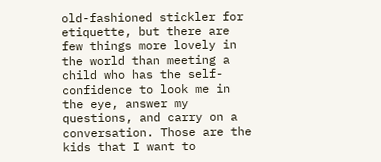old-fashioned stickler for etiquette, but there are few things more lovely in the world than meeting a child who has the self-confidence to look me in the eye, answer my questions, and carry on a conversation. Those are the kids that I want to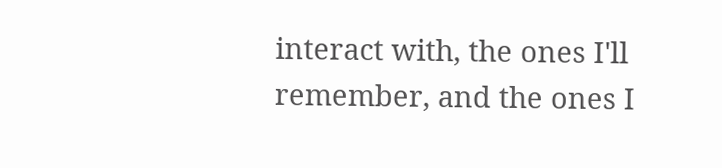interact with, the ones I'll remember, and the ones I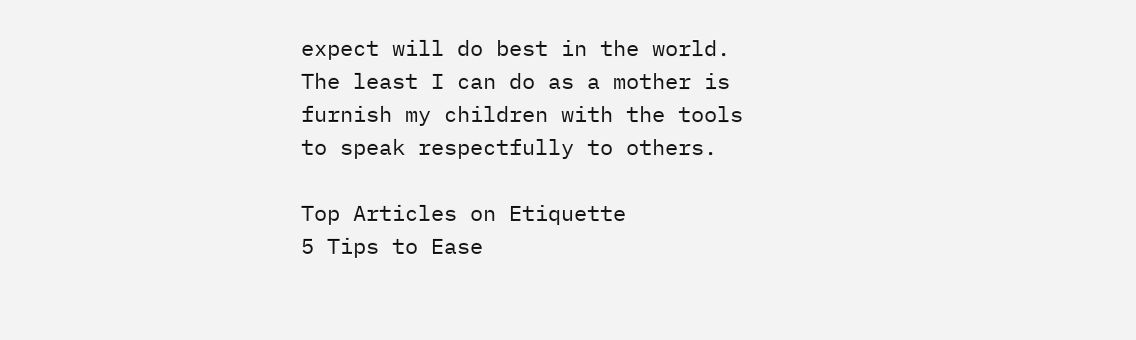expect will do best in the world. The least I can do as a mother is furnish my children with the tools to speak respectfully to others.

Top Articles on Etiquette
5 Tips to Ease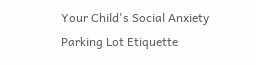Your Child's Social Anxiety
Parking Lot Etiquette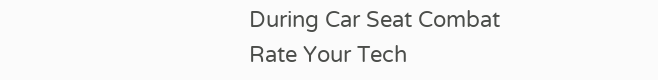During Car Seat Combat
Rate Your Tech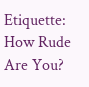Etiquette: How Rude Are You?